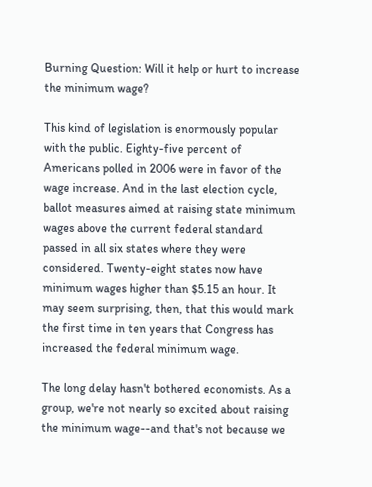Burning Question: Will it help or hurt to increase the minimum wage?

This kind of legislation is enormously popular with the public. Eighty-five percent of Americans polled in 2006 were in favor of the wage increase. And in the last election cycle, ballot measures aimed at raising state minimum wages above the current federal standard passed in all six states where they were considered. Twenty-eight states now have minimum wages higher than $5.15 an hour. It may seem surprising, then, that this would mark the first time in ten years that Congress has increased the federal minimum wage.

The long delay hasn't bothered economists. As a group, we're not nearly so excited about raising the minimum wage--and that's not because we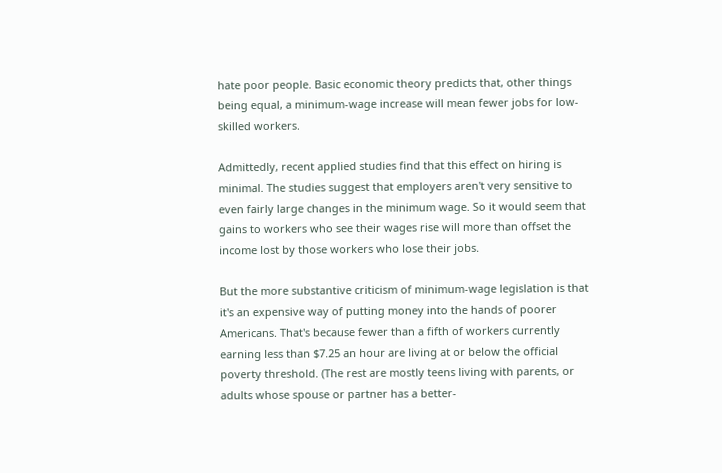hate poor people. Basic economic theory predicts that, other things being equal, a minimum-wage increase will mean fewer jobs for low-skilled workers.

Admittedly, recent applied studies find that this effect on hiring is minimal. The studies suggest that employers aren't very sensitive to even fairly large changes in the minimum wage. So it would seem that gains to workers who see their wages rise will more than offset the income lost by those workers who lose their jobs.

But the more substantive criticism of minimum-wage legislation is that it's an expensive way of putting money into the hands of poorer Americans. That's because fewer than a fifth of workers currently earning less than $7.25 an hour are living at or below the official poverty threshold. (The rest are mostly teens living with parents, or adults whose spouse or partner has a better-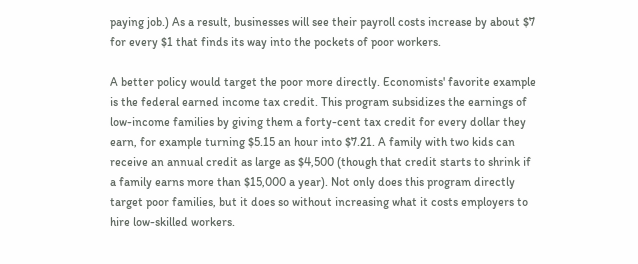paying job.) As a result, businesses will see their payroll costs increase by about $7 for every $1 that finds its way into the pockets of poor workers.

A better policy would target the poor more directly. Economists' favorite example is the federal earned income tax credit. This program subsidizes the earnings of low-income families by giving them a forty-cent tax credit for every dollar they earn, for example turning $5.15 an hour into $7.21. A family with two kids can receive an annual credit as large as $4,500 (though that credit starts to shrink if a family earns more than $15,000 a year). Not only does this program directly target poor families, but it does so without increasing what it costs employers to hire low-skilled workers.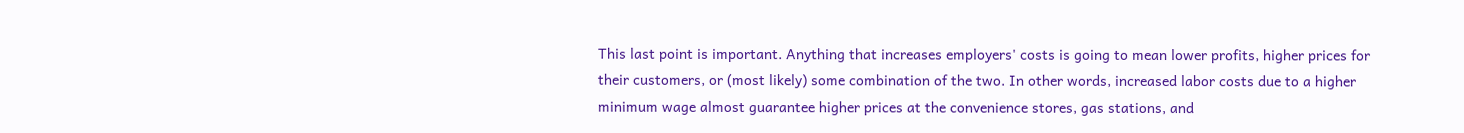This last point is important. Anything that increases employers' costs is going to mean lower profits, higher prices for their customers, or (most likely) some combination of the two. In other words, increased labor costs due to a higher minimum wage almost guarantee higher prices at the convenience stores, gas stations, and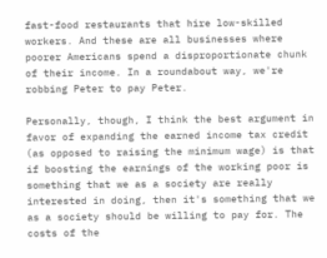fast-food restaurants that hire low-skilled workers. And these are all businesses where poorer Americans spend a disproportionate chunk of their income. In a roundabout way, we're robbing Peter to pay Peter.

Personally, though, I think the best argument in favor of expanding the earned income tax credit (as opposed to raising the minimum wage) is that if boosting the earnings of the working poor is something that we as a society are really interested in doing, then it's something that we as a society should be willing to pay for. The costs of the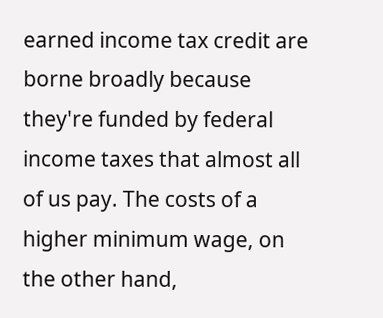earned income tax credit are borne broadly because they're funded by federal income taxes that almost all of us pay. The costs of a higher minimum wage, on the other hand,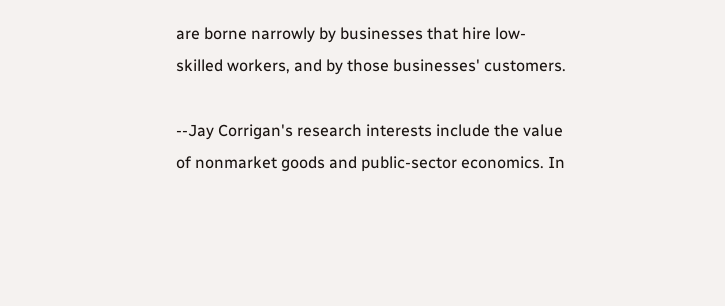are borne narrowly by businesses that hire low-skilled workers, and by those businesses' customers.

--Jay Corrigan's research interests include the value of nonmarket goods and public-sector economics. In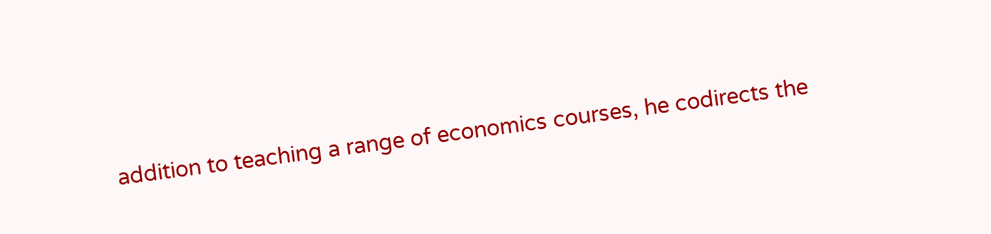addition to teaching a range of economics courses, he codirects the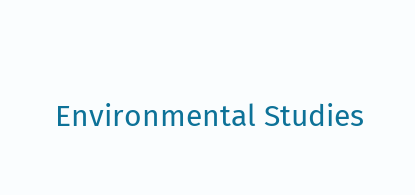Environmental Studies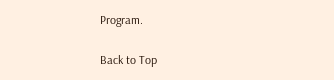Program.

Back to Top